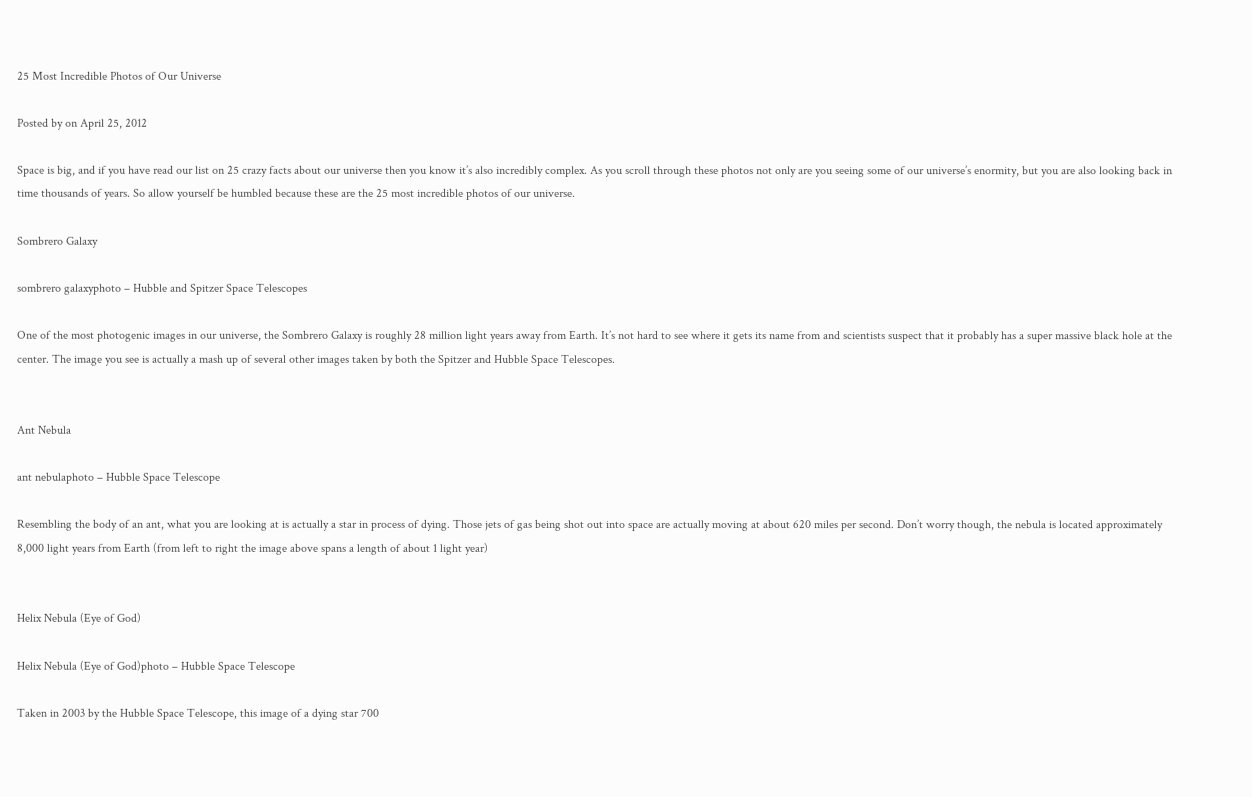25 Most Incredible Photos of Our Universe

Posted by on April 25, 2012

Space is big, and if you have read our list on 25 crazy facts about our universe then you know it’s also incredibly complex. As you scroll through these photos not only are you seeing some of our universe’s enormity, but you are also looking back in time thousands of years. So allow yourself be humbled because these are the 25 most incredible photos of our universe.

Sombrero Galaxy

sombrero galaxyphoto – Hubble and Spitzer Space Telescopes

One of the most photogenic images in our universe, the Sombrero Galaxy is roughly 28 million light years away from Earth. It’s not hard to see where it gets its name from and scientists suspect that it probably has a super massive black hole at the center. The image you see is actually a mash up of several other images taken by both the Spitzer and Hubble Space Telescopes.


Ant Nebula

ant nebulaphoto – Hubble Space Telescope

Resembling the body of an ant, what you are looking at is actually a star in process of dying. Those jets of gas being shot out into space are actually moving at about 620 miles per second. Don’t worry though, the nebula is located approximately 8,000 light years from Earth (from left to right the image above spans a length of about 1 light year)


Helix Nebula (Eye of God)

Helix Nebula (Eye of God)photo – Hubble Space Telescope

Taken in 2003 by the Hubble Space Telescope, this image of a dying star 700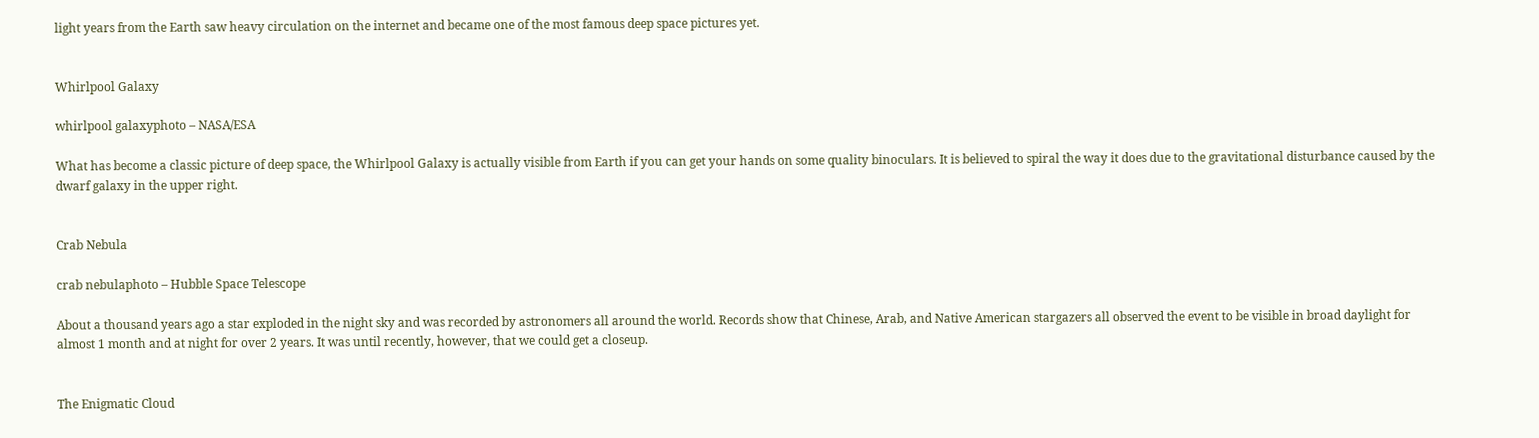light years from the Earth saw heavy circulation on the internet and became one of the most famous deep space pictures yet.


Whirlpool Galaxy

whirlpool galaxyphoto – NASA/ESA

What has become a classic picture of deep space, the Whirlpool Galaxy is actually visible from Earth if you can get your hands on some quality binoculars. It is believed to spiral the way it does due to the gravitational disturbance caused by the dwarf galaxy in the upper right.


Crab Nebula

crab nebulaphoto – Hubble Space Telescope

About a thousand years ago a star exploded in the night sky and was recorded by astronomers all around the world. Records show that Chinese, Arab, and Native American stargazers all observed the event to be visible in broad daylight for almost 1 month and at night for over 2 years. It was until recently, however, that we could get a closeup.


The Enigmatic Cloud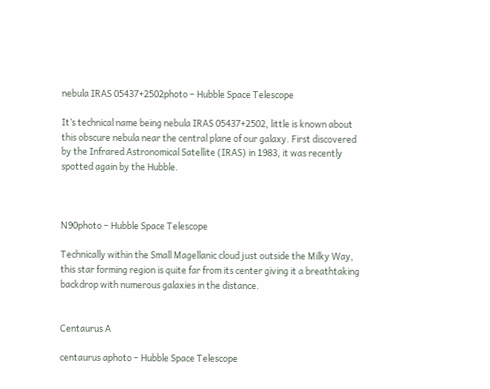nebula IRAS 05437+2502photo – Hubble Space Telescope

It’s technical name being nebula IRAS 05437+2502, little is known about this obscure nebula near the central plane of our galaxy. First discovered by the Infrared Astronomical Satellite (IRAS) in 1983, it was recently spotted again by the Hubble.



N90photo – Hubble Space Telescope

Technically within the Small Magellanic cloud just outside the Milky Way, this star forming region is quite far from its center giving it a breathtaking backdrop with numerous galaxies in the distance.


Centaurus A

centaurus aphoto – Hubble Space Telescope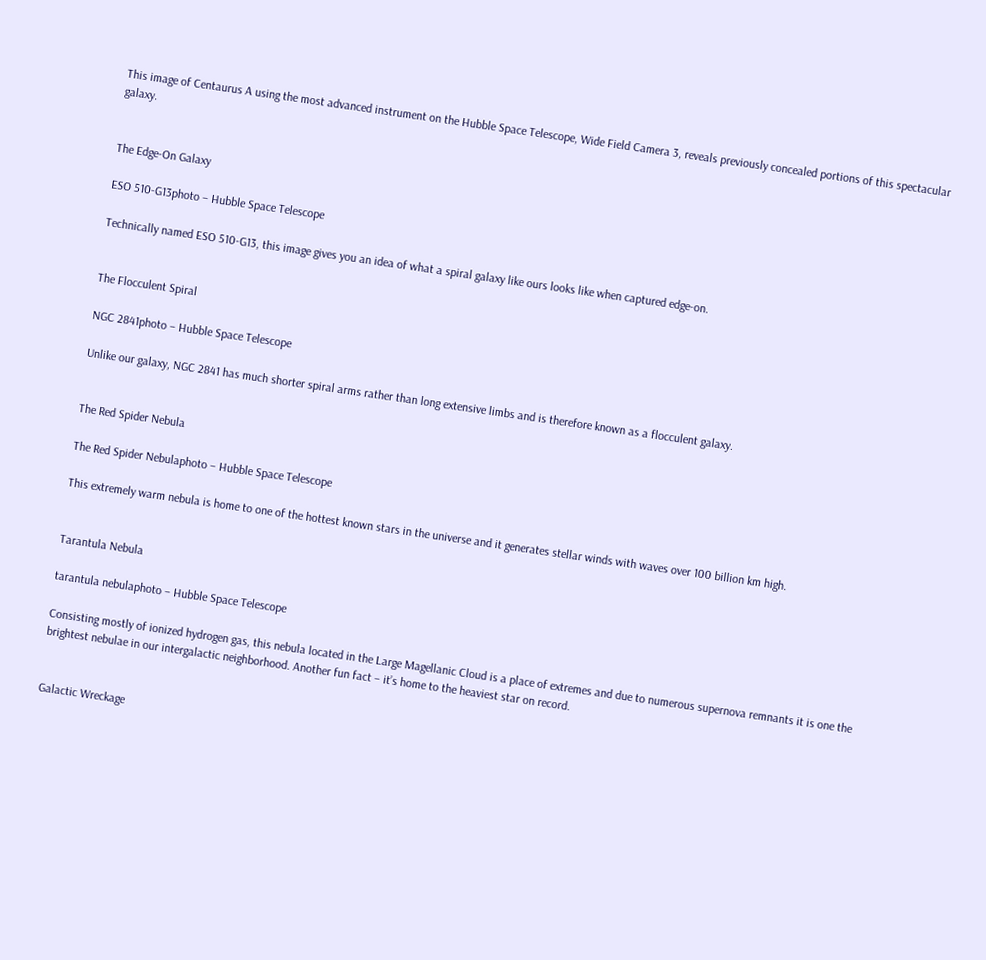This image of Centaurus A using the most advanced instrument on the Hubble Space Telescope, Wide Field Camera 3, reveals previously concealed portions of this spectacular galaxy.


The Edge-On Galaxy

ESO 510-G13photo – Hubble Space Telescope

Technically named ESO 510-G13, this image gives you an idea of what a spiral galaxy like ours looks like when captured edge-on.


The Flocculent Spiral

NGC 2841photo – Hubble Space Telescope

Unlike our galaxy, NGC 2841 has much shorter spiral arms rather than long extensive limbs and is therefore known as a flocculent galaxy.


The Red Spider Nebula

The Red Spider Nebulaphoto – Hubble Space Telescope

This extremely warm nebula is home to one of the hottest known stars in the universe and it generates stellar winds with waves over 100 billion km high.


Tarantula Nebula

tarantula nebulaphoto – Hubble Space Telescope

Consisting mostly of ionized hydrogen gas, this nebula located in the Large Magellanic Cloud is a place of extremes and due to numerous supernova remnants it is one the brightest nebulae in our intergalactic neighborhood. Another fun fact – it’s home to the heaviest star on record.


Galactic Wreckage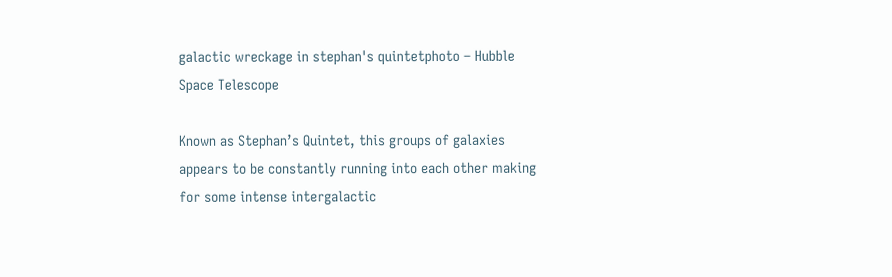galactic wreckage in stephan's quintetphoto – Hubble Space Telescope

Known as Stephan’s Quintet, this groups of galaxies appears to be constantly running into each other making for some intense intergalactic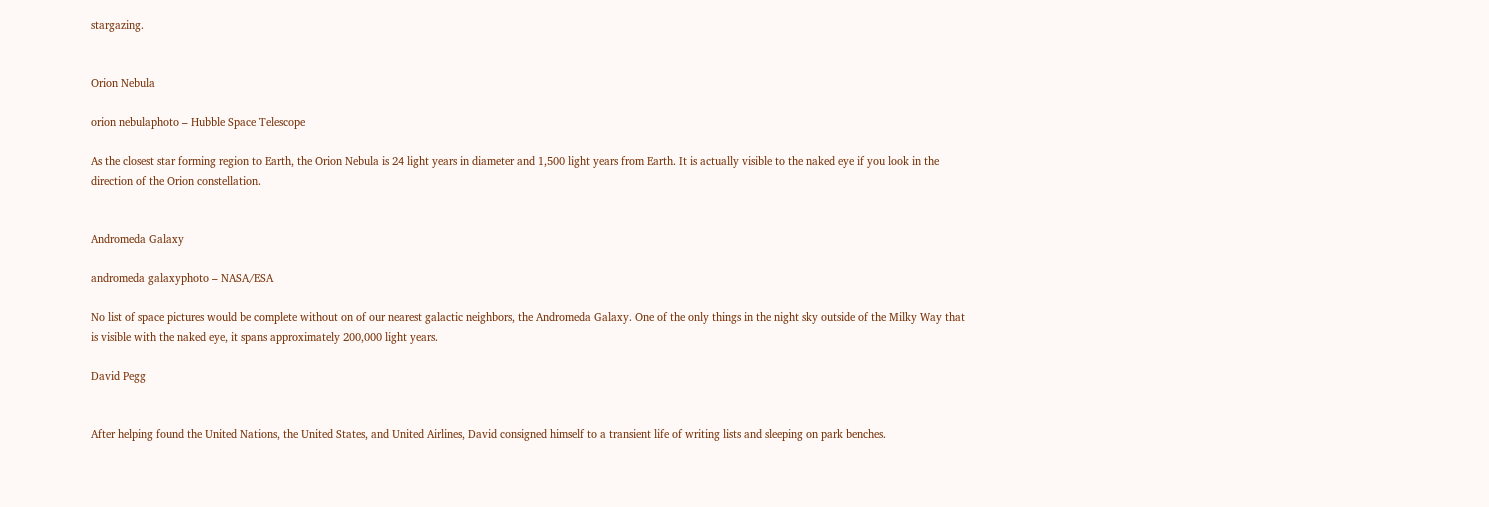stargazing.


Orion Nebula

orion nebulaphoto – Hubble Space Telescope

As the closest star forming region to Earth, the Orion Nebula is 24 light years in diameter and 1,500 light years from Earth. It is actually visible to the naked eye if you look in the direction of the Orion constellation.


Andromeda Galaxy

andromeda galaxyphoto – NASA/ESA

No list of space pictures would be complete without on of our nearest galactic neighbors, the Andromeda Galaxy. One of the only things in the night sky outside of the Milky Way that is visible with the naked eye, it spans approximately 200,000 light years.

David Pegg


After helping found the United Nations, the United States, and United Airlines, David consigned himself to a transient life of writing lists and sleeping on park benches.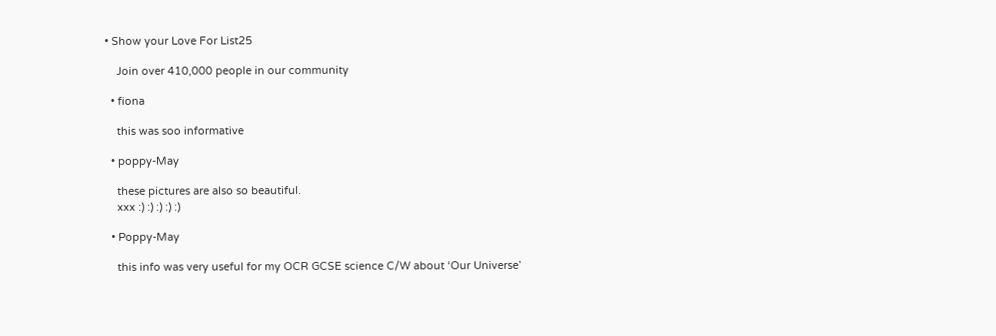• Show your Love For List25

    Join over 410,000 people in our community

  • fiona

    this was soo informative

  • poppy-May

    these pictures are also so beautiful.
    xxx :) :) :) :) :)

  • Poppy-May

    this info was very useful for my OCR GCSE science C/W about ‘Our Universe’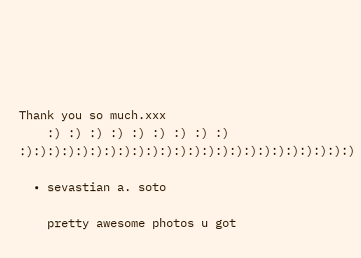Thank you so much.xxx
    :) :) :) :) :) :) :) :) :) :):):):):):):):):):):):):):):):):):):):):):):):)

  • sevastian a. soto

    pretty awesome photos u got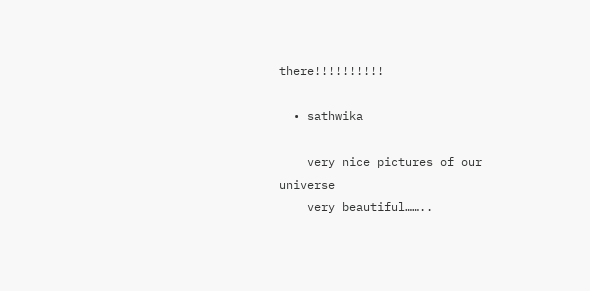there!!!!!!!!!!

  • sathwika

    very nice pictures of our universe
    very beautiful……..